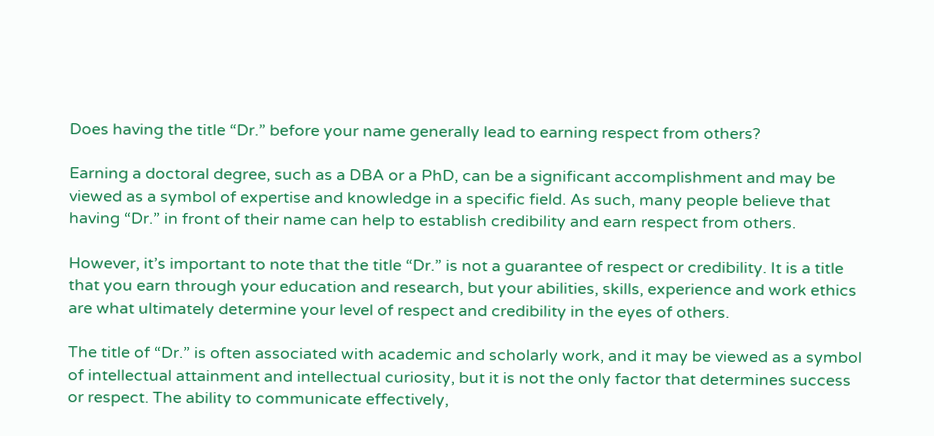Does having the title “Dr.” before your name generally lead to earning respect from others?

Earning a doctoral degree, such as a DBA or a PhD, can be a significant accomplishment and may be viewed as a symbol of expertise and knowledge in a specific field. As such, many people believe that having “Dr.” in front of their name can help to establish credibility and earn respect from others.

However, it’s important to note that the title “Dr.” is not a guarantee of respect or credibility. It is a title that you earn through your education and research, but your abilities, skills, experience and work ethics are what ultimately determine your level of respect and credibility in the eyes of others.

The title of “Dr.” is often associated with academic and scholarly work, and it may be viewed as a symbol of intellectual attainment and intellectual curiosity, but it is not the only factor that determines success or respect. The ability to communicate effectively,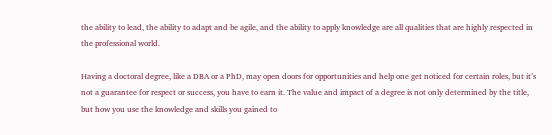the ability to lead, the ability to adapt and be agile, and the ability to apply knowledge are all qualities that are highly respected in the professional world.

Having a doctoral degree, like a DBA or a PhD, may open doors for opportunities and help one get noticed for certain roles, but it’s not a guarantee for respect or success, you have to earn it. The value and impact of a degree is not only determined by the title, but how you use the knowledge and skills you gained to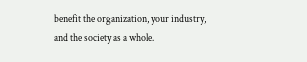benefit the organization, your industry, and the society as a whole.